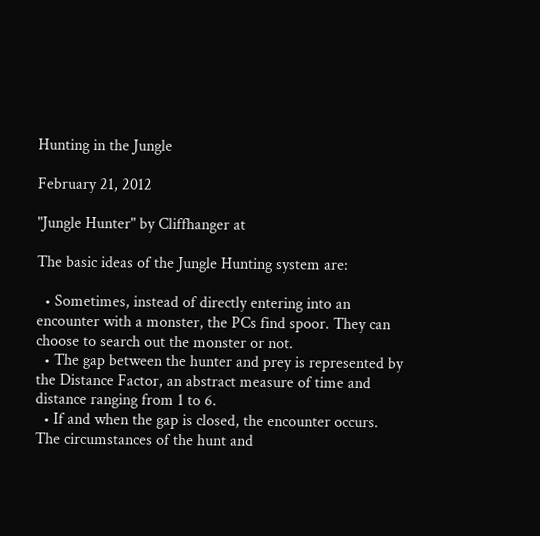Hunting in the Jungle

February 21, 2012

"Jungle Hunter" by Cliffhanger at

The basic ideas of the Jungle Hunting system are:

  • Sometimes, instead of directly entering into an encounter with a monster, the PCs find spoor. They can choose to search out the monster or not.
  • The gap between the hunter and prey is represented by the Distance Factor, an abstract measure of time and distance ranging from 1 to 6.
  • If and when the gap is closed, the encounter occurs. The circumstances of the hunt and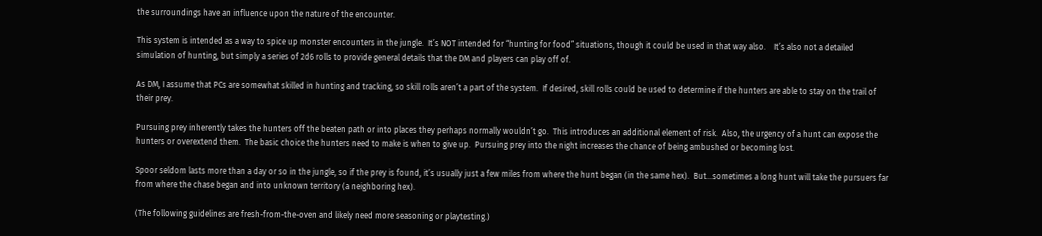the surroundings have an influence upon the nature of the encounter.

This system is intended as a way to spice up monster encounters in the jungle.  It’s NOT intended for “hunting for food” situations, though it could be used in that way also.    It’s also not a detailed simulation of hunting, but simply a series of 2d6 rolls to provide general details that the DM and players can play off of.

As DM, I assume that PCs are somewhat skilled in hunting and tracking, so skill rolls aren’t a part of the system.  If desired, skill rolls could be used to determine if the hunters are able to stay on the trail of their prey.

Pursuing prey inherently takes the hunters off the beaten path or into places they perhaps normally wouldn’t go.  This introduces an additional element of risk.  Also, the urgency of a hunt can expose the hunters or overextend them.  The basic choice the hunters need to make is when to give up.  Pursuing prey into the night increases the chance of being ambushed or becoming lost.

Spoor seldom lasts more than a day or so in the jungle, so if the prey is found, it’s usually just a few miles from where the hunt began (in the same hex).  But…sometimes a long hunt will take the pursuers far from where the chase began and into unknown territory (a neighboring hex).

(The following guidelines are fresh-from-the-oven and likely need more seasoning or playtesting.)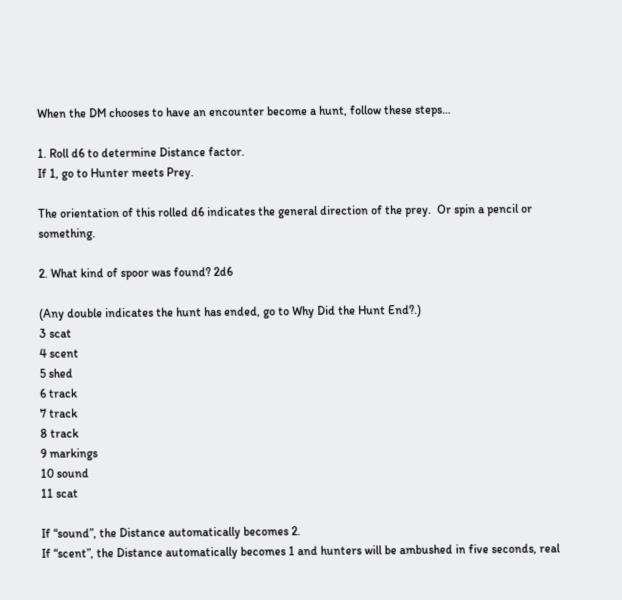When the DM chooses to have an encounter become a hunt, follow these steps…

1. Roll d6 to determine Distance factor.
If 1, go to Hunter meets Prey.

The orientation of this rolled d6 indicates the general direction of the prey.  Or spin a pencil or something.

2. What kind of spoor was found? 2d6

(Any double indicates the hunt has ended, go to Why Did the Hunt End?.)
3 scat
4 scent
5 shed
6 track
7 track
8 track
9 markings
10 sound
11 scat

If “sound”, the Distance automatically becomes 2.
If “scent”, the Distance automatically becomes 1 and hunters will be ambushed in five seconds, real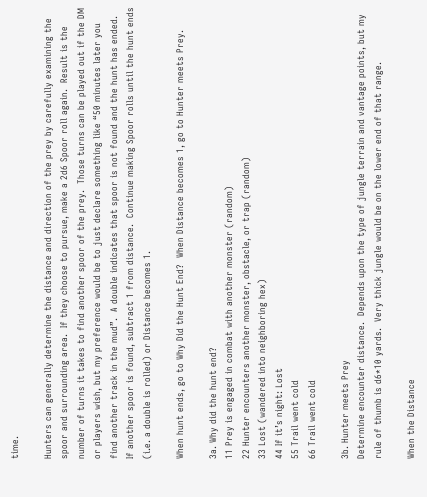time.

Hunters can generally determine the distance and direction of the prey by carefully examining the spoor and surrounding area.  If they choose to pursue, make a 2d6 Spoor roll again.  Result is the number of turns it takes to find another spoor of the prey.  Those turns can be played out if the DM or players wish, but my preference would be to just declare something like “50 minutes later you find another track in the mud”.  A double indicates that spoor is not found and the hunt has ended.  If another spoor is found, subtract 1 from distance.  Continue making Spoor rolls until the hunt ends (i.e. a double is rolled) or Distance becomes 1.

When hunt ends, go to Why Did the Hunt End?  When Distance becomes 1, go to Hunter meets Prey.

3a. Why did the hunt end?
11 Prey is engaged in combat with another monster (random)
22 Hunter encounters another monster, obstacle, or trap (random)
33 Lost (wandered into neighboring hex)
44 If it’s night: Lost
55 Trail went cold
66 Trail went cold

3b. Hunter meets Prey
Determine encounter distance.  Depends upon the type of jungle terrain and vantage points, but my rule of thumb is d6*10 yards.  Very thick jungle would be on the lower end of that range.

When the Distance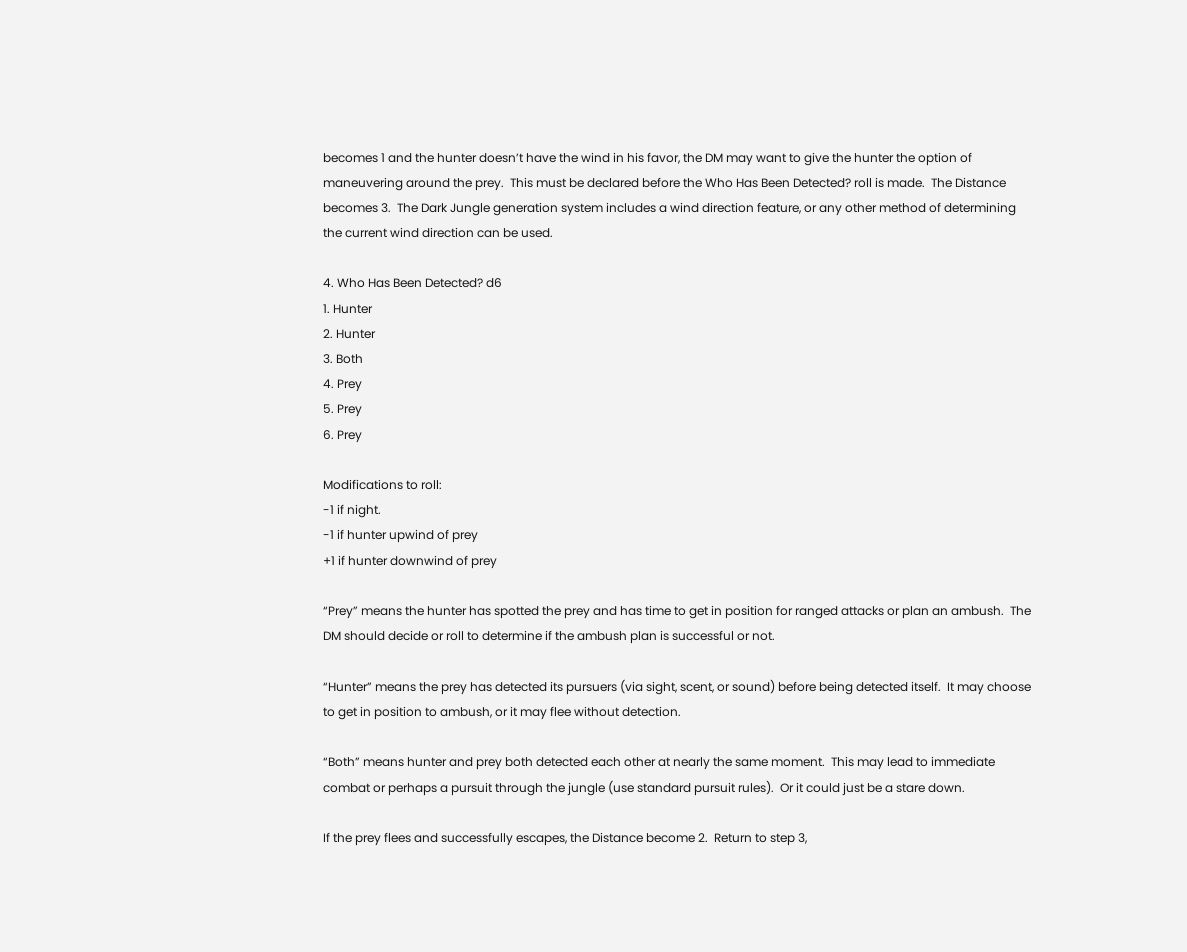becomes 1 and the hunter doesn’t have the wind in his favor, the DM may want to give the hunter the option of maneuvering around the prey.  This must be declared before the Who Has Been Detected? roll is made.  The Distance becomes 3.  The Dark Jungle generation system includes a wind direction feature, or any other method of determining the current wind direction can be used.

4. Who Has Been Detected? d6
1. Hunter
2. Hunter
3. Both
4. Prey
5. Prey
6. Prey

Modifications to roll:
-1 if night.
-1 if hunter upwind of prey
+1 if hunter downwind of prey

“Prey” means the hunter has spotted the prey and has time to get in position for ranged attacks or plan an ambush.  The DM should decide or roll to determine if the ambush plan is successful or not.

“Hunter” means the prey has detected its pursuers (via sight, scent, or sound) before being detected itself.  It may choose to get in position to ambush, or it may flee without detection.

“Both” means hunter and prey both detected each other at nearly the same moment.  This may lead to immediate combat or perhaps a pursuit through the jungle (use standard pursuit rules).  Or it could just be a stare down.

If the prey flees and successfully escapes, the Distance become 2.  Return to step 3,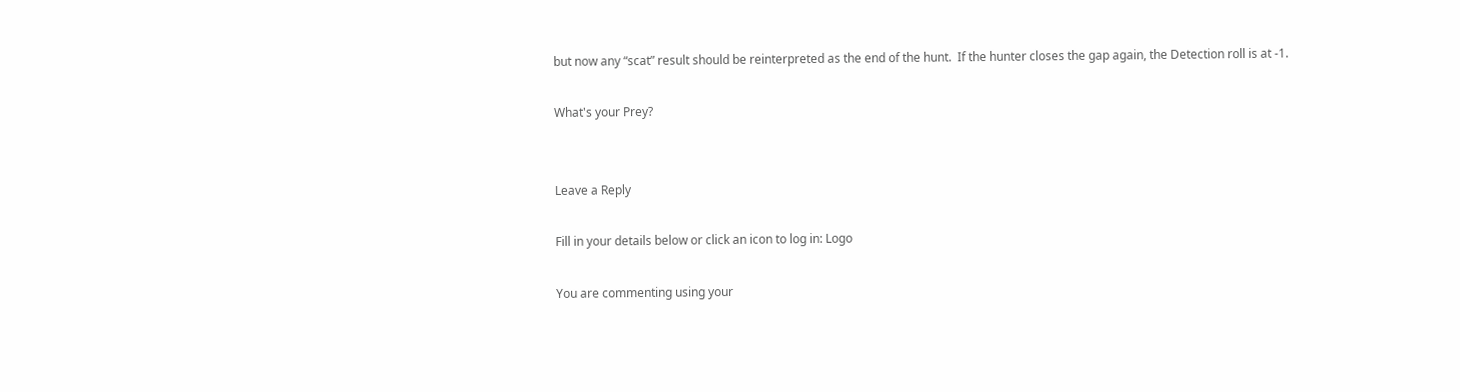but now any “scat” result should be reinterpreted as the end of the hunt.  If the hunter closes the gap again, the Detection roll is at -1.

What's your Prey?


Leave a Reply

Fill in your details below or click an icon to log in: Logo

You are commenting using your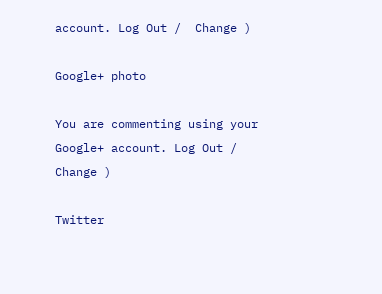account. Log Out /  Change )

Google+ photo

You are commenting using your Google+ account. Log Out /  Change )

Twitter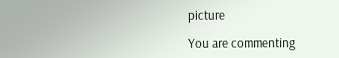picture

You are commenting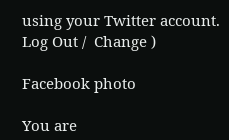using your Twitter account. Log Out /  Change )

Facebook photo

You are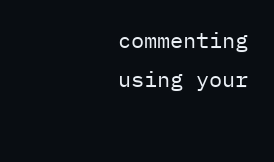commenting using your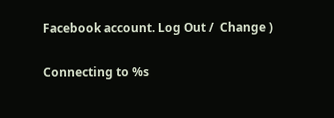Facebook account. Log Out /  Change )

Connecting to %s